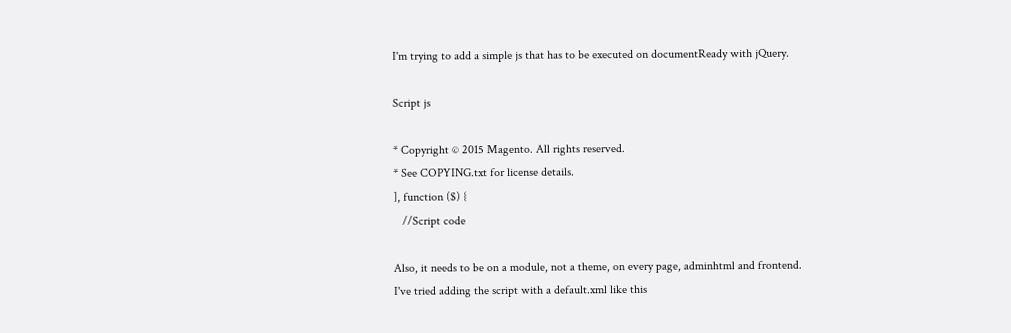I'm trying to add a simple js that has to be executed on documentReady with jQuery.

Script js

* Copyright © 2015 Magento. All rights reserved.
* See COPYING.txt for license details.
], function ($) {
   //Script code

Also, it needs to be on a module, not a theme, on every page, adminhtml and frontend. I've tried adding the script with a default.xml like this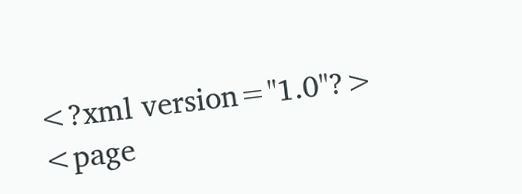<?xml version="1.0"?>
<page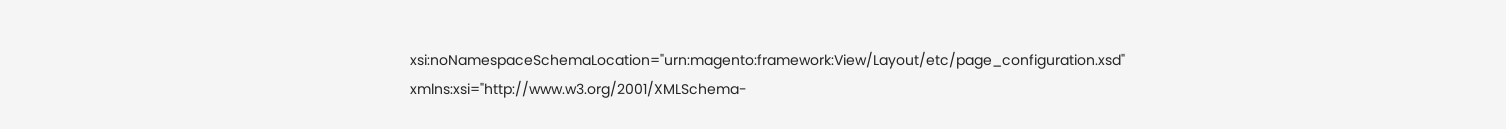xsi:noNamespaceSchemaLocation="urn:magento:framework:View/Layout/etc/page_configuration.xsd" xmlns:xsi="http://www.w3.org/2001/XMLSchema-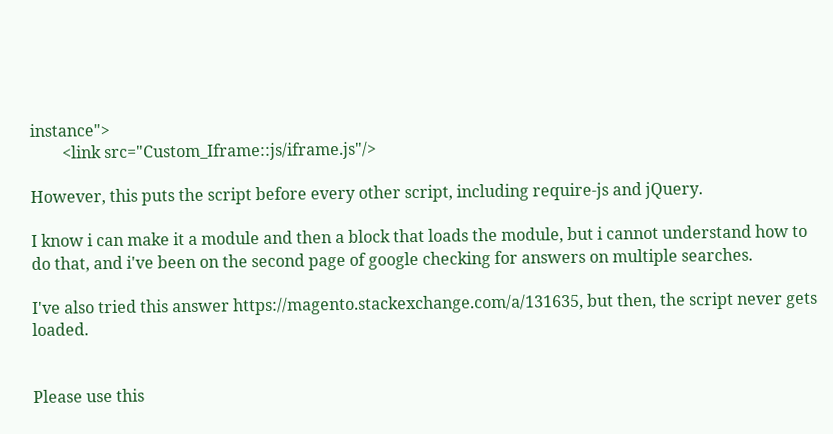instance">
        <link src="Custom_Iframe::js/iframe.js"/>

However, this puts the script before every other script, including require-js and jQuery.

I know i can make it a module and then a block that loads the module, but i cannot understand how to do that, and i've been on the second page of google checking for answers on multiple searches.

I've also tried this answer https://magento.stackexchange.com/a/131635, but then, the script never gets loaded.


Please use this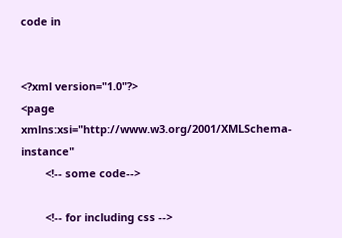code in


<?xml version="1.0"?>
<page xmlns:xsi="http://www.w3.org/2001/XMLSchema-instance"
        <!-- some code-->

        <!-- for including css -->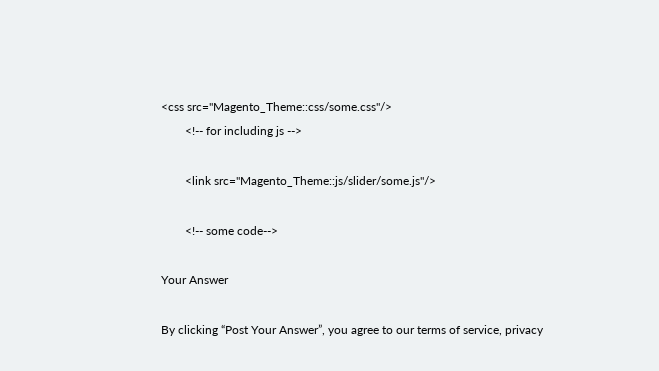<css src="Magento_Theme::css/some.css"/>
        <!-- for including js -->

        <link src="Magento_Theme::js/slider/some.js"/>

        <!-- some code-->

Your Answer

By clicking “Post Your Answer”, you agree to our terms of service, privacy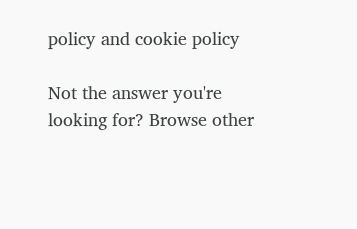policy and cookie policy

Not the answer you're looking for? Browse other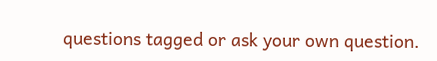questions tagged or ask your own question.